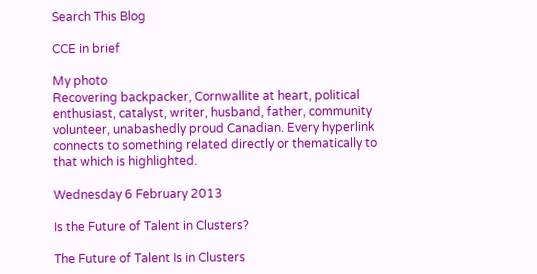Search This Blog

CCE in brief

My photo
Recovering backpacker, Cornwallite at heart, political enthusiast, catalyst, writer, husband, father, community volunteer, unabashedly proud Canadian. Every hyperlink connects to something related directly or thematically to that which is highlighted.

Wednesday 6 February 2013

Is the Future of Talent in Clusters?

The Future of Talent Is in Clusters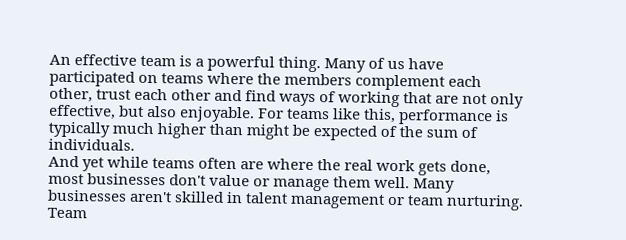An effective team is a powerful thing. Many of us have participated on teams where the members complement each other, trust each other and find ways of working that are not only effective, but also enjoyable. For teams like this, performance is typically much higher than might be expected of the sum of individuals.
And yet while teams often are where the real work gets done, most businesses don't value or manage them well. Many businesses aren't skilled in talent management or team nurturing. Team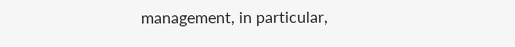management, in particular,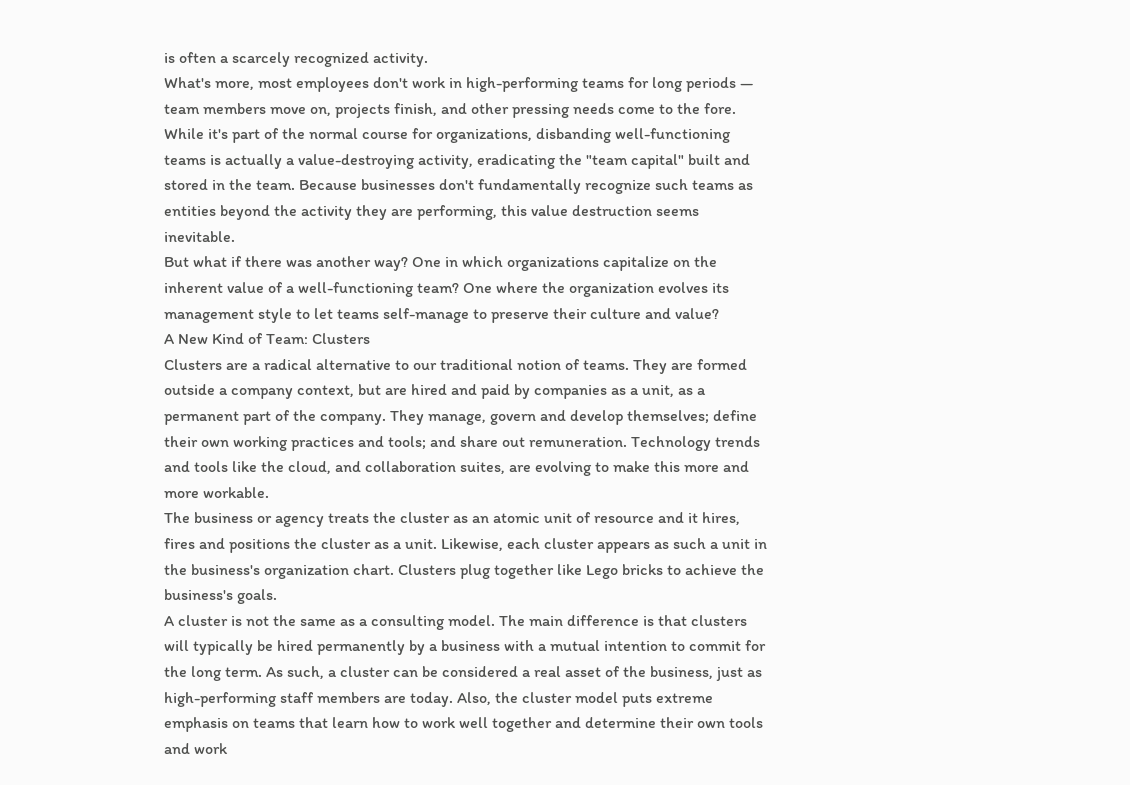is often a scarcely recognized activity.
What's more, most employees don't work in high-performing teams for long periods — team members move on, projects finish, and other pressing needs come to the fore. While it's part of the normal course for organizations, disbanding well-functioning teams is actually a value-destroying activity, eradicating the "team capital" built and stored in the team. Because businesses don't fundamentally recognize such teams as entities beyond the activity they are performing, this value destruction seems inevitable.
But what if there was another way? One in which organizations capitalize on the inherent value of a well-functioning team? One where the organization evolves its management style to let teams self-manage to preserve their culture and value?
A New Kind of Team: Clusters
Clusters are a radical alternative to our traditional notion of teams. They are formed outside a company context, but are hired and paid by companies as a unit, as a permanent part of the company. They manage, govern and develop themselves; define their own working practices and tools; and share out remuneration. Technology trends and tools like the cloud, and collaboration suites, are evolving to make this more and more workable.
The business or agency treats the cluster as an atomic unit of resource and it hires, fires and positions the cluster as a unit. Likewise, each cluster appears as such a unit in the business's organization chart. Clusters plug together like Lego bricks to achieve the business's goals.
A cluster is not the same as a consulting model. The main difference is that clusters will typically be hired permanently by a business with a mutual intention to commit for the long term. As such, a cluster can be considered a real asset of the business, just as high-performing staff members are today. Also, the cluster model puts extreme emphasis on teams that learn how to work well together and determine their own tools and work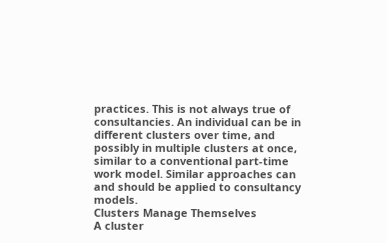practices. This is not always true of consultancies. An individual can be in different clusters over time, and possibly in multiple clusters at once, similar to a conventional part-time work model. Similar approaches can and should be applied to consultancy models.
Clusters Manage Themselves
A cluster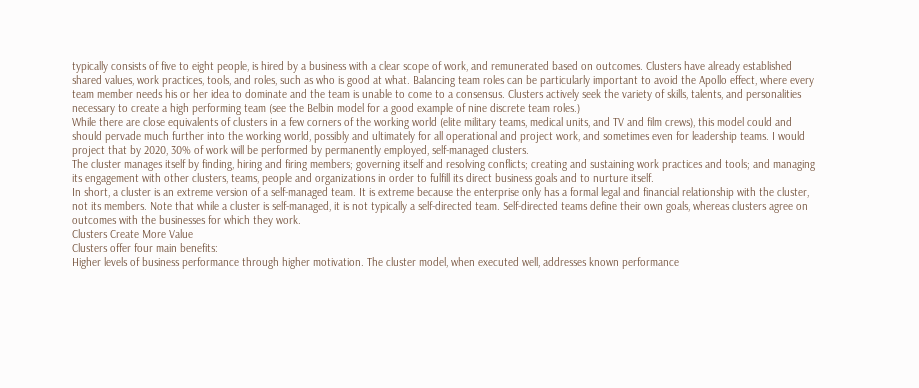typically consists of five to eight people, is hired by a business with a clear scope of work, and remunerated based on outcomes. Clusters have already established shared values, work practices, tools, and roles, such as who is good at what. Balancing team roles can be particularly important to avoid the Apollo effect, where every team member needs his or her idea to dominate and the team is unable to come to a consensus. Clusters actively seek the variety of skills, talents, and personalities necessary to create a high performing team (see the Belbin model for a good example of nine discrete team roles.)
While there are close equivalents of clusters in a few corners of the working world (elite military teams, medical units, and TV and film crews), this model could and should pervade much further into the working world, possibly and ultimately for all operational and project work, and sometimes even for leadership teams. I would project that by 2020, 30% of work will be performed by permanently employed, self-managed clusters.
The cluster manages itself by finding, hiring and firing members; governing itself and resolving conflicts; creating and sustaining work practices and tools; and managing its engagement with other clusters, teams, people and organizations in order to fulfill its direct business goals and to nurture itself.
In short, a cluster is an extreme version of a self-managed team. It is extreme because the enterprise only has a formal legal and financial relationship with the cluster, not its members. Note that while a cluster is self-managed, it is not typically a self-directed team. Self-directed teams define their own goals, whereas clusters agree on outcomes with the businesses for which they work.
Clusters Create More Value
Clusters offer four main benefits:
Higher levels of business performance through higher motivation. The cluster model, when executed well, addresses known performance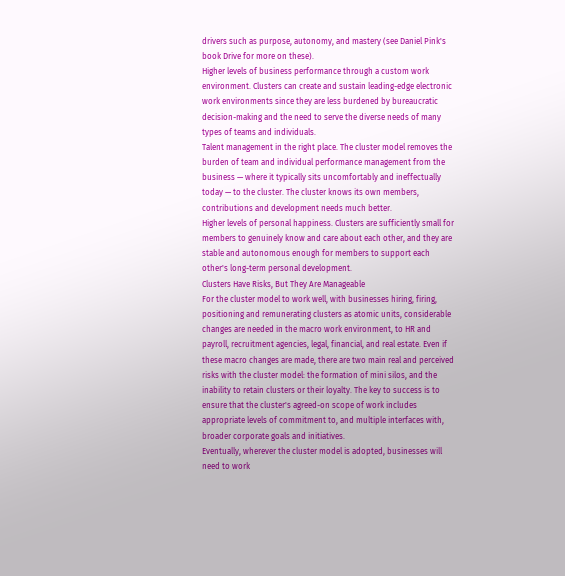drivers such as purpose, autonomy, and mastery (see Daniel Pink's book Drive for more on these).
Higher levels of business performance through a custom work environment. Clusters can create and sustain leading-edge electronic work environments since they are less burdened by bureaucratic decision-making and the need to serve the diverse needs of many types of teams and individuals.
Talent management in the right place. The cluster model removes the burden of team and individual performance management from the business — where it typically sits uncomfortably and ineffectually today — to the cluster. The cluster knows its own members, contributions and development needs much better.
Higher levels of personal happiness. Clusters are sufficiently small for members to genuinely know and care about each other, and they are stable and autonomous enough for members to support each other's long-term personal development.
Clusters Have Risks, But They Are Manageable
For the cluster model to work well, with businesses hiring, firing, positioning and remunerating clusters as atomic units, considerable changes are needed in the macro work environment, to HR and payroll, recruitment agencies, legal, financial, and real estate. Even if these macro changes are made, there are two main real and perceived risks with the cluster model: the formation of mini silos, and the inability to retain clusters or their loyalty. The key to success is to ensure that the cluster's agreed-on scope of work includes appropriate levels of commitment to, and multiple interfaces with, broader corporate goals and initiatives.
Eventually, wherever the cluster model is adopted, businesses will need to work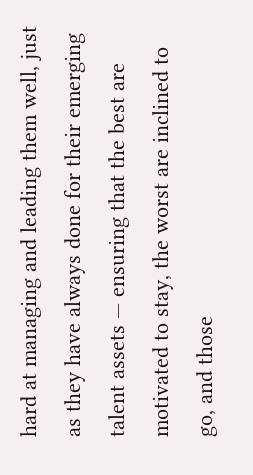hard at managing and leading them well, just as they have always done for their emerging talent assets — ensuring that the best are motivated to stay, the worst are inclined to go, and those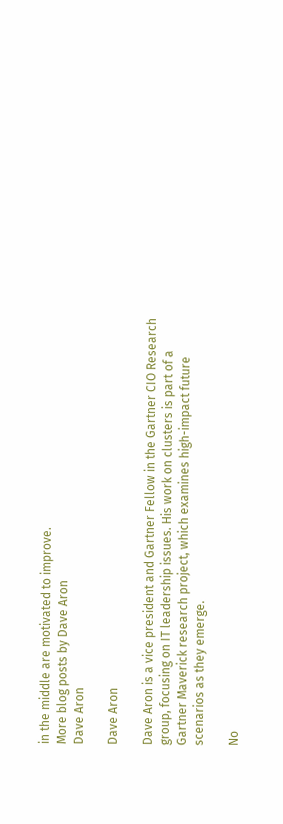in the middle are motivated to improve.
More blog posts by Dave Aron
Dave Aron

Dave Aron

Dave Aron is a vice president and Gartner Fellow in the Gartner CIO Research group, focusing on IT leadership issues. His work on clusters is part of a Gartner Maverick research project, which examines high-impact future scenarios as they emerge.

No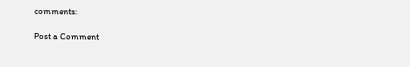comments:

Post a Comment